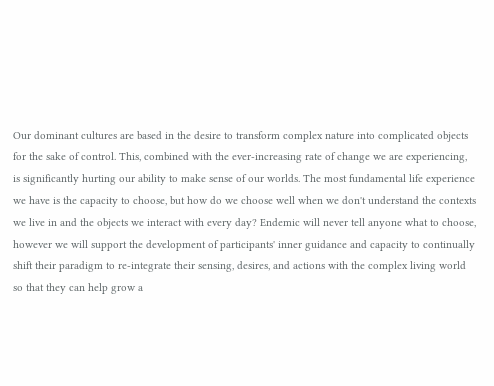Our dominant cultures are based in the desire to transform complex nature into complicated objects for the sake of control. This, combined with the ever-increasing rate of change we are experiencing, is significantly hurting our ability to make sense of our worlds. The most fundamental life experience we have is the capacity to choose, but how do we choose well when we don't understand the contexts we live in and the objects we interact with every day? Endemic will never tell anyone what to choose, however we will support the development of participants' inner guidance and capacity to continually shift their paradigm to re-integrate their sensing, desires, and actions with the complex living world so that they can help grow a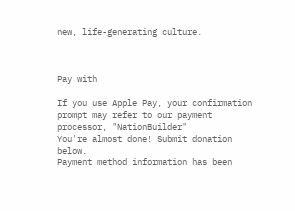new, life-generating culture.



Pay with

If you use Apple Pay, your confirmation prompt may refer to our payment processor, "NationBuilder"
You're almost done! Submit donation below.
Payment method information has been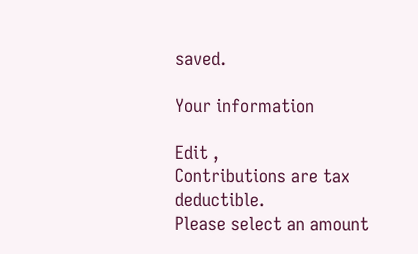saved.

Your information

Edit ,
Contributions are tax deductible.
Please select an amount